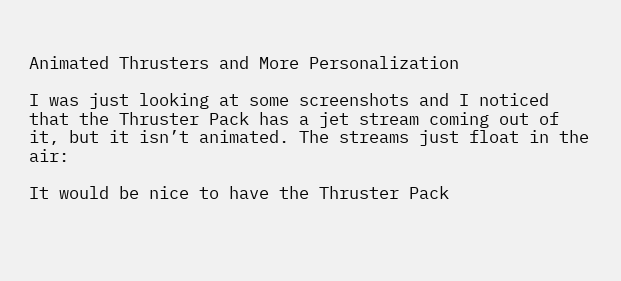Animated Thrusters and More Personalization

I was just looking at some screenshots and I noticed that the Thruster Pack has a jet stream coming out of it, but it isn’t animated. The streams just float in the air:

It would be nice to have the Thruster Pack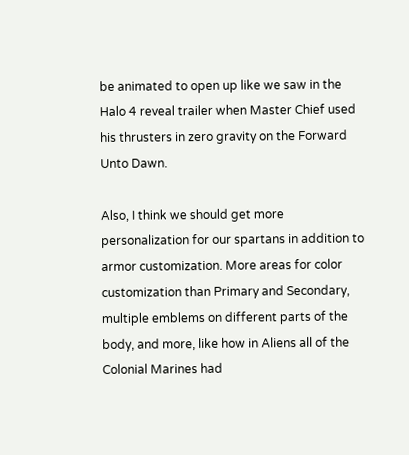be animated to open up like we saw in the Halo 4 reveal trailer when Master Chief used his thrusters in zero gravity on the Forward Unto Dawn.

Also, I think we should get more personalization for our spartans in addition to armor customization. More areas for color customization than Primary and Secondary, multiple emblems on different parts of the body, and more, like how in Aliens all of the Colonial Marines had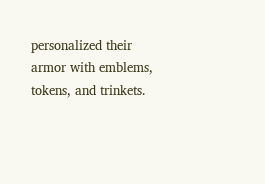personalized their armor with emblems, tokens, and trinkets.